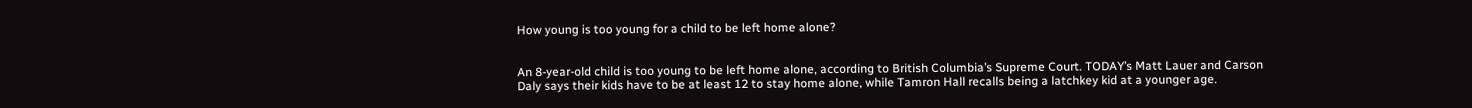How young is too young for a child to be left home alone?


An 8-year-old child is too young to be left home alone, according to British Columbia’s Supreme Court. TODAY’s Matt Lauer and Carson Daly says their kids have to be at least 12 to stay home alone, while Tamron Hall recalls being a latchkey kid at a younger age.